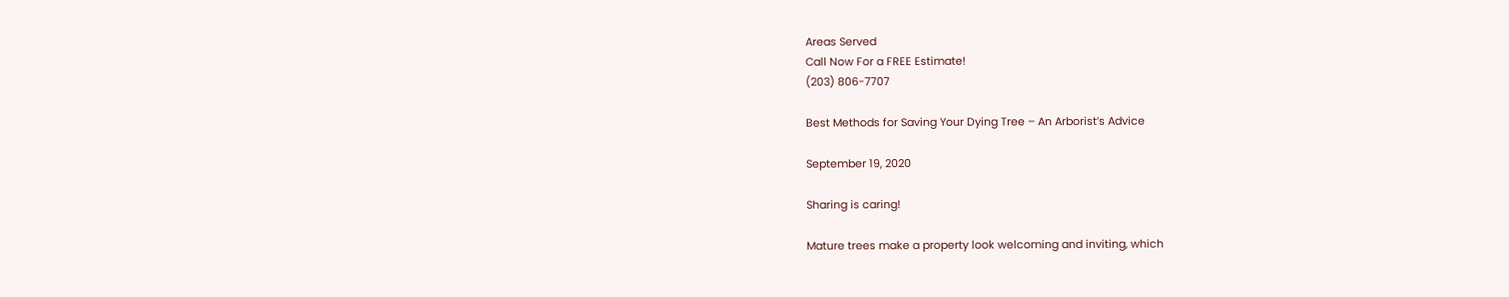Areas Served
Call Now For a FREE Estimate!
(203) 806-7707

Best Methods for Saving Your Dying Tree – An Arborist’s Advice

September 19, 2020

Sharing is caring!

Mature trees make a property look welcoming and inviting, which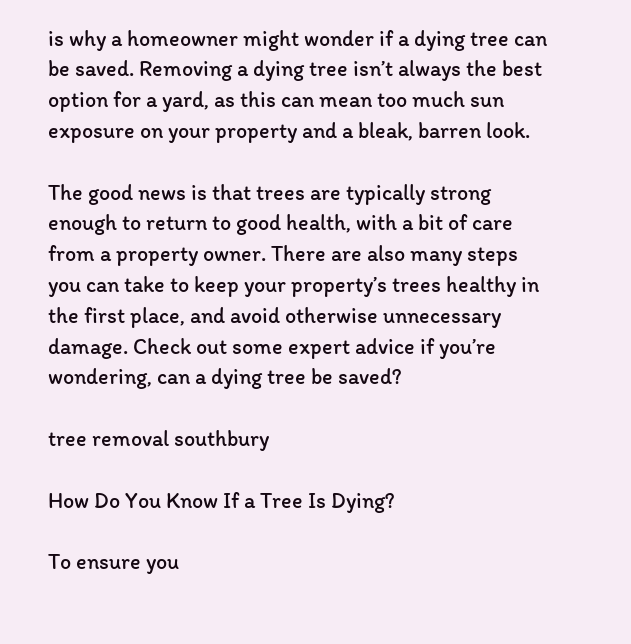is why a homeowner might wonder if a dying tree can be saved. Removing a dying tree isn’t always the best option for a yard, as this can mean too much sun exposure on your property and a bleak, barren look.

The good news is that trees are typically strong enough to return to good health, with a bit of care from a property owner. There are also many steps you can take to keep your property’s trees healthy in the first place, and avoid otherwise unnecessary damage. Check out some expert advice if you’re wondering, can a dying tree be saved?

tree removal southbury

How Do You Know If a Tree Is Dying?

To ensure you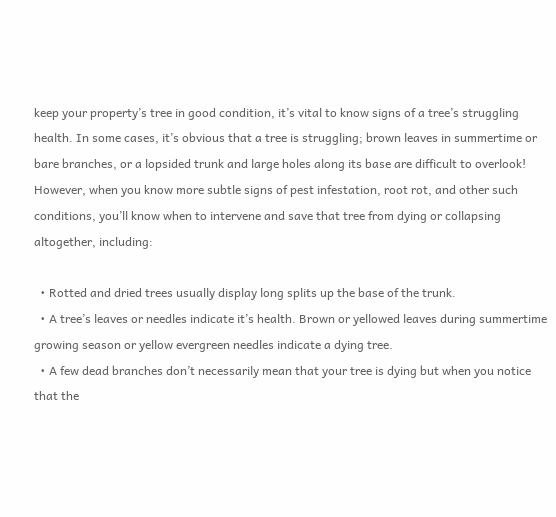keep your property’s tree in good condition, it’s vital to know signs of a tree’s struggling health. In some cases, it’s obvious that a tree is struggling; brown leaves in summertime or bare branches, or a lopsided trunk and large holes along its base are difficult to overlook! However, when you know more subtle signs of pest infestation, root rot, and other such conditions, you’ll know when to intervene and save that tree from dying or collapsing altogether, including:

  • Rotted and dried trees usually display long splits up the base of the trunk.
  • A tree’s leaves or needles indicate it’s health. Brown or yellowed leaves during summertime growing season or yellow evergreen needles indicate a dying tree.
  • A few dead branches don’t necessarily mean that your tree is dying but when you notice that the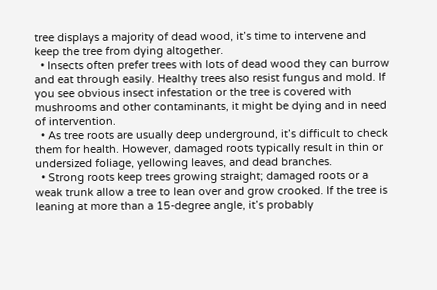tree displays a majority of dead wood, it’s time to intervene and keep the tree from dying altogether.
  • Insects often prefer trees with lots of dead wood they can burrow and eat through easily. Healthy trees also resist fungus and mold. If you see obvious insect infestation or the tree is covered with mushrooms and other contaminants, it might be dying and in need of intervention.
  • As tree roots are usually deep underground, it’s difficult to check them for health. However, damaged roots typically result in thin or undersized foliage, yellowing leaves, and dead branches.
  • Strong roots keep trees growing straight; damaged roots or a weak trunk allow a tree to lean over and grow crooked. If the tree is leaning at more than a 15-degree angle, it’s probably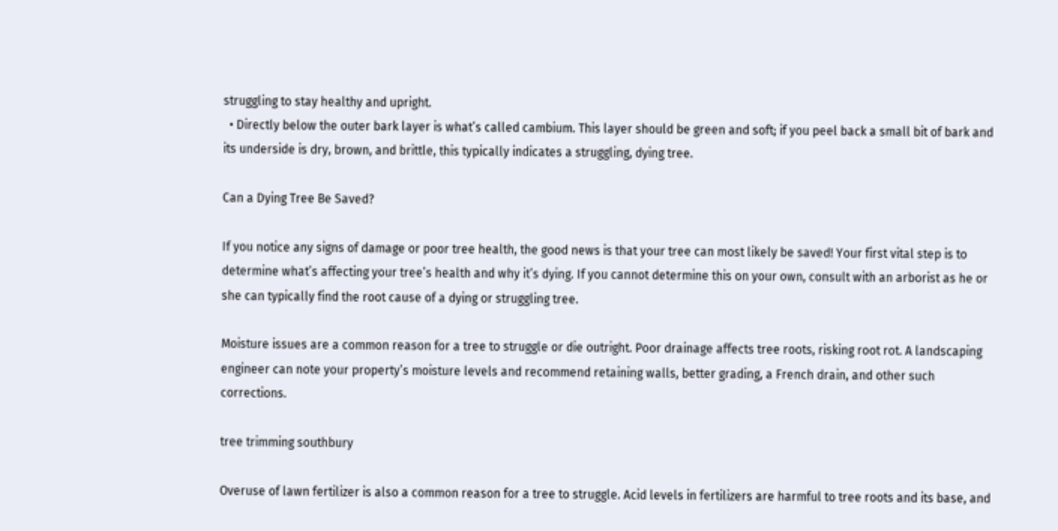struggling to stay healthy and upright.
  • Directly below the outer bark layer is what’s called cambium. This layer should be green and soft; if you peel back a small bit of bark and its underside is dry, brown, and brittle, this typically indicates a struggling, dying tree.

Can a Dying Tree Be Saved?

If you notice any signs of damage or poor tree health, the good news is that your tree can most likely be saved! Your first vital step is to determine what’s affecting your tree’s health and why it’s dying. If you cannot determine this on your own, consult with an arborist as he or she can typically find the root cause of a dying or struggling tree.

Moisture issues are a common reason for a tree to struggle or die outright. Poor drainage affects tree roots, risking root rot. A landscaping engineer can note your property’s moisture levels and recommend retaining walls, better grading, a French drain, and other such corrections.

tree trimming southbury

Overuse of lawn fertilizer is also a common reason for a tree to struggle. Acid levels in fertilizers are harmful to tree roots and its base, and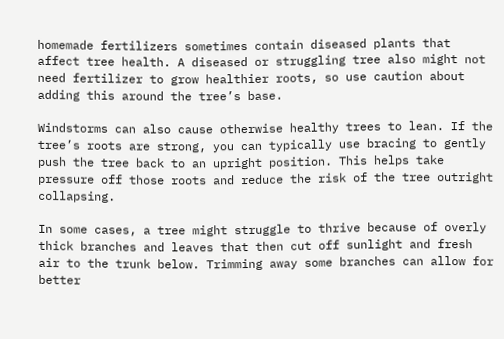homemade fertilizers sometimes contain diseased plants that affect tree health. A diseased or struggling tree also might not need fertilizer to grow healthier roots, so use caution about adding this around the tree’s base.

Windstorms can also cause otherwise healthy trees to lean. If the tree’s roots are strong, you can typically use bracing to gently push the tree back to an upright position. This helps take pressure off those roots and reduce the risk of the tree outright collapsing.

In some cases, a tree might struggle to thrive because of overly thick branches and leaves that then cut off sunlight and fresh air to the trunk below. Trimming away some branches can allow for better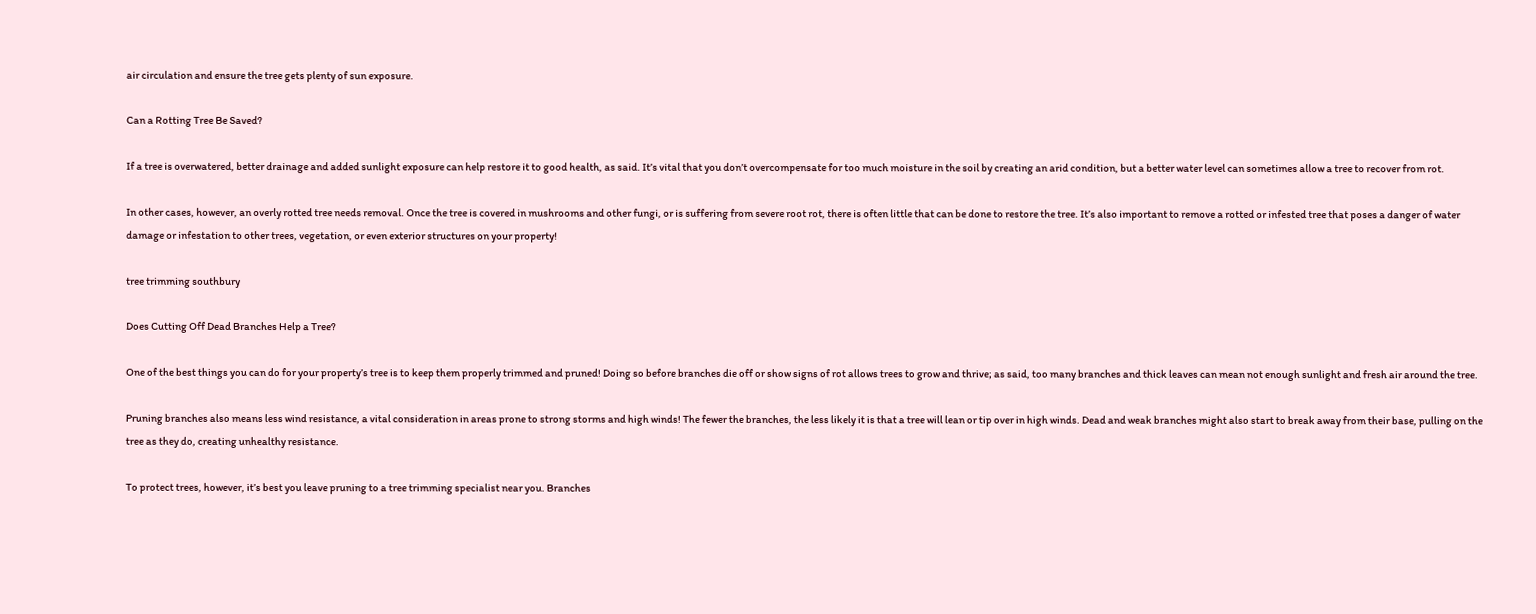air circulation and ensure the tree gets plenty of sun exposure.

Can a Rotting Tree Be Saved?

If a tree is overwatered, better drainage and added sunlight exposure can help restore it to good health, as said. It’s vital that you don’t overcompensate for too much moisture in the soil by creating an arid condition, but a better water level can sometimes allow a tree to recover from rot.

In other cases, however, an overly rotted tree needs removal. Once the tree is covered in mushrooms and other fungi, or is suffering from severe root rot, there is often little that can be done to restore the tree. It’s also important to remove a rotted or infested tree that poses a danger of water damage or infestation to other trees, vegetation, or even exterior structures on your property!

tree trimming southbury

Does Cutting Off Dead Branches Help a Tree?

One of the best things you can do for your property’s tree is to keep them properly trimmed and pruned! Doing so before branches die off or show signs of rot allows trees to grow and thrive; as said, too many branches and thick leaves can mean not enough sunlight and fresh air around the tree.

Pruning branches also means less wind resistance, a vital consideration in areas prone to strong storms and high winds! The fewer the branches, the less likely it is that a tree will lean or tip over in high winds. Dead and weak branches might also start to break away from their base, pulling on the tree as they do, creating unhealthy resistance.

To protect trees, however, it’s best you leave pruning to a tree trimming specialist near you. Branches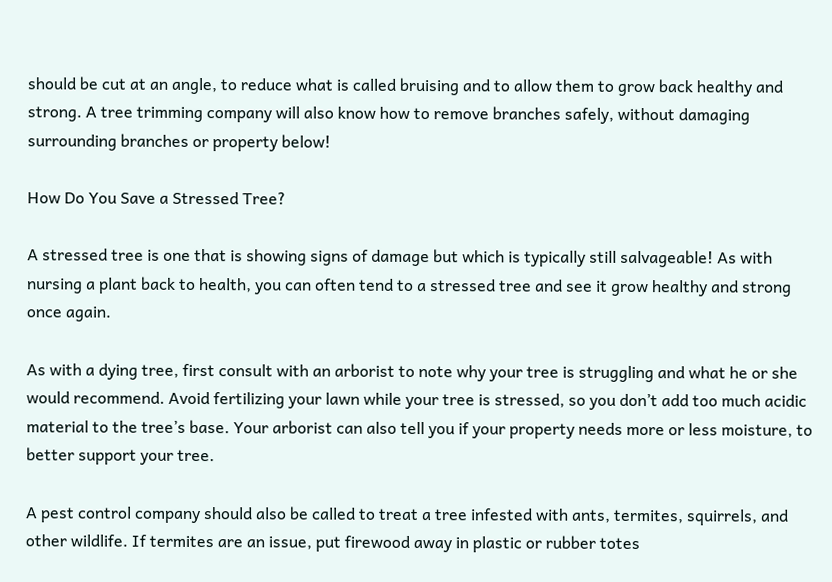should be cut at an angle, to reduce what is called bruising and to allow them to grow back healthy and strong. A tree trimming company will also know how to remove branches safely, without damaging surrounding branches or property below!

How Do You Save a Stressed Tree?

A stressed tree is one that is showing signs of damage but which is typically still salvageable! As with nursing a plant back to health, you can often tend to a stressed tree and see it grow healthy and strong once again.

As with a dying tree, first consult with an arborist to note why your tree is struggling and what he or she would recommend. Avoid fertilizing your lawn while your tree is stressed, so you don’t add too much acidic material to the tree’s base. Your arborist can also tell you if your property needs more or less moisture, to better support your tree.

A pest control company should also be called to treat a tree infested with ants, termites, squirrels, and other wildlife. If termites are an issue, put firewood away in plastic or rubber totes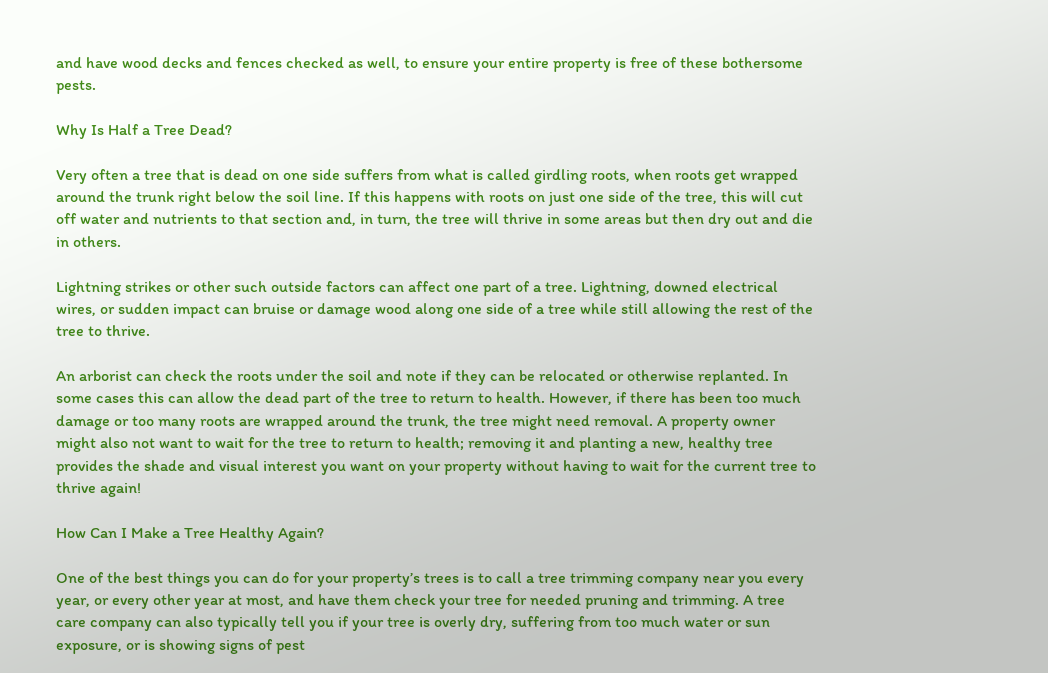and have wood decks and fences checked as well, to ensure your entire property is free of these bothersome pests.

Why Is Half a Tree Dead?

Very often a tree that is dead on one side suffers from what is called girdling roots, when roots get wrapped around the trunk right below the soil line. If this happens with roots on just one side of the tree, this will cut off water and nutrients to that section and, in turn, the tree will thrive in some areas but then dry out and die in others.

Lightning strikes or other such outside factors can affect one part of a tree. Lightning, downed electrical wires, or sudden impact can bruise or damage wood along one side of a tree while still allowing the rest of the tree to thrive.

An arborist can check the roots under the soil and note if they can be relocated or otherwise replanted. In some cases this can allow the dead part of the tree to return to health. However, if there has been too much damage or too many roots are wrapped around the trunk, the tree might need removal. A property owner might also not want to wait for the tree to return to health; removing it and planting a new, healthy tree provides the shade and visual interest you want on your property without having to wait for the current tree to thrive again!

How Can I Make a Tree Healthy Again?

One of the best things you can do for your property’s trees is to call a tree trimming company near you every year, or every other year at most, and have them check your tree for needed pruning and trimming. A tree care company can also typically tell you if your tree is overly dry, suffering from too much water or sun exposure, or is showing signs of pest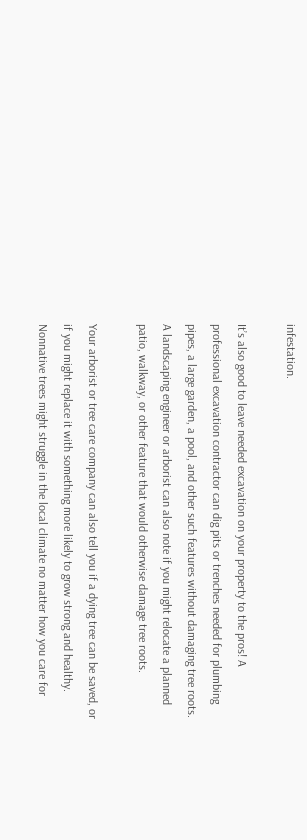infestation.

It’s also good to leave needed excavation on your property to the pros! A professional excavation contractor can dig pits or trenches needed for plumbing pipes, a large garden, a pool, and other such features without damaging tree roots. A landscaping engineer or arborist can also note if you might relocate a planned patio, walkway, or other feature that would otherwise damage tree roots.

Your arborist or tree care company can also tell you if a dying tree can be saved, or if you might replace it with something more likely to grow strong and healthy. Nonnative trees might struggle in the local climate no matter how you care for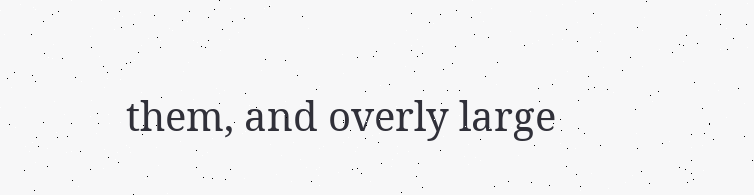them, and overly large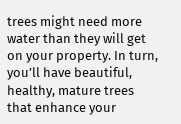trees might need more water than they will get on your property. In turn, you’ll have beautiful, healthy, mature trees that enhance your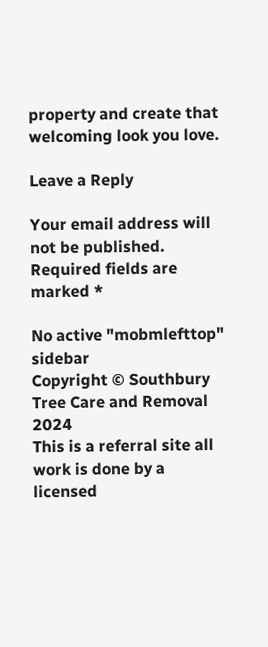property and create that welcoming look you love.

Leave a Reply

Your email address will not be published. Required fields are marked *

No active "mobmlefttop" sidebar
Copyright © Southbury Tree Care and Removal 2024
This is a referral site all work is done by a licensed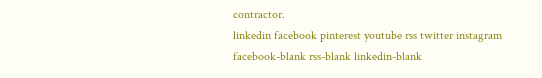contractor.
linkedin facebook pinterest youtube rss twitter instagram facebook-blank rss-blank linkedin-blank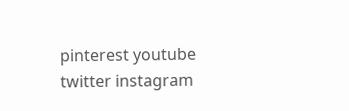pinterest youtube twitter instagram